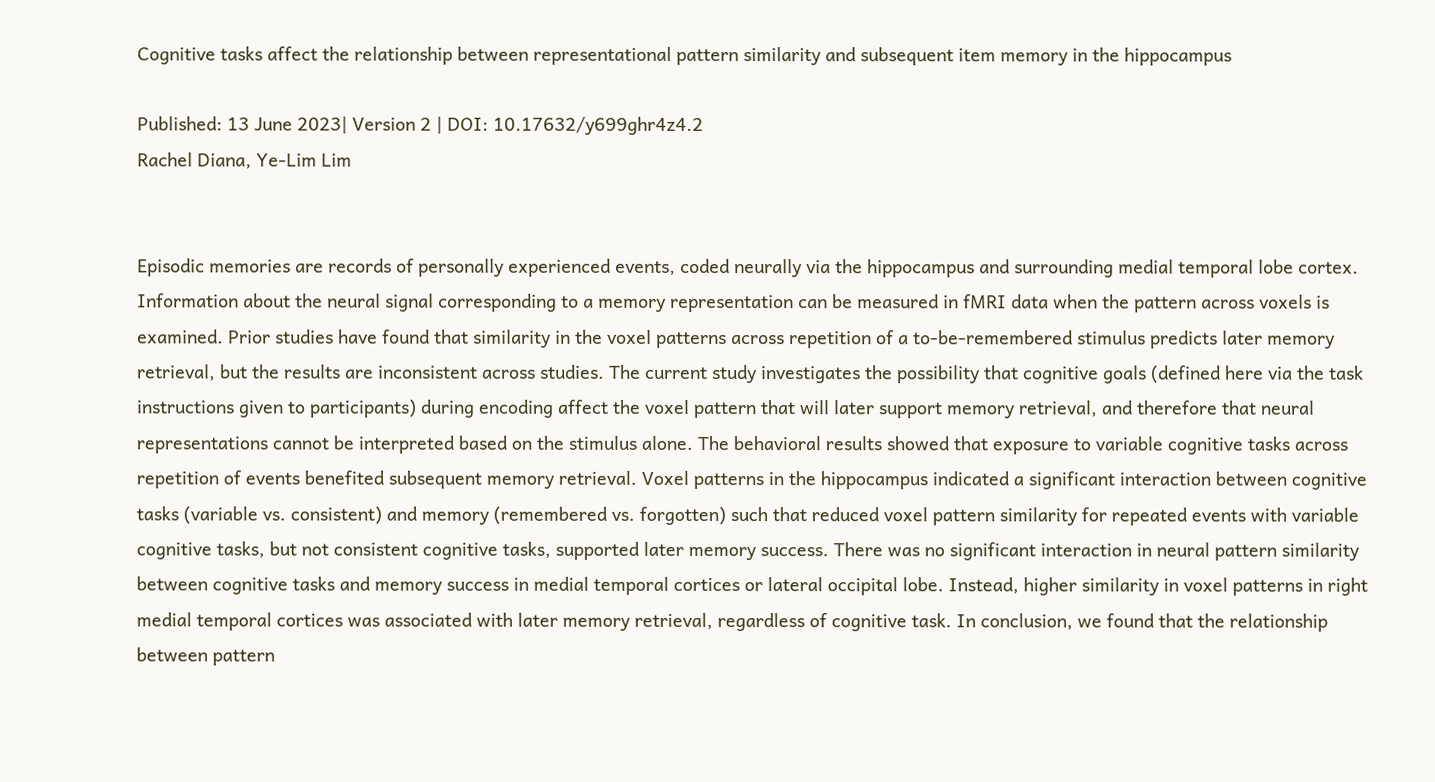Cognitive tasks affect the relationship between representational pattern similarity and subsequent item memory in the hippocampus

Published: 13 June 2023| Version 2 | DOI: 10.17632/y699ghr4z4.2
Rachel Diana, Ye-Lim Lim


Episodic memories are records of personally experienced events, coded neurally via the hippocampus and surrounding medial temporal lobe cortex. Information about the neural signal corresponding to a memory representation can be measured in fMRI data when the pattern across voxels is examined. Prior studies have found that similarity in the voxel patterns across repetition of a to-be-remembered stimulus predicts later memory retrieval, but the results are inconsistent across studies. The current study investigates the possibility that cognitive goals (defined here via the task instructions given to participants) during encoding affect the voxel pattern that will later support memory retrieval, and therefore that neural representations cannot be interpreted based on the stimulus alone. The behavioral results showed that exposure to variable cognitive tasks across repetition of events benefited subsequent memory retrieval. Voxel patterns in the hippocampus indicated a significant interaction between cognitive tasks (variable vs. consistent) and memory (remembered vs. forgotten) such that reduced voxel pattern similarity for repeated events with variable cognitive tasks, but not consistent cognitive tasks, supported later memory success. There was no significant interaction in neural pattern similarity between cognitive tasks and memory success in medial temporal cortices or lateral occipital lobe. Instead, higher similarity in voxel patterns in right medial temporal cortices was associated with later memory retrieval, regardless of cognitive task. In conclusion, we found that the relationship between pattern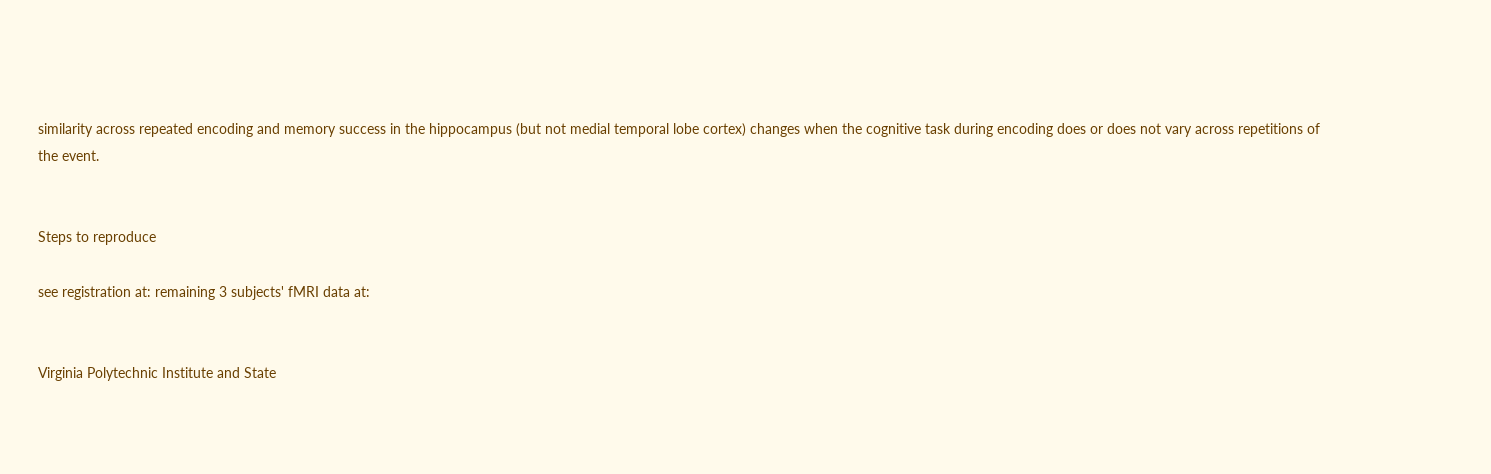similarity across repeated encoding and memory success in the hippocampus (but not medial temporal lobe cortex) changes when the cognitive task during encoding does or does not vary across repetitions of the event.


Steps to reproduce

see registration at: remaining 3 subjects' fMRI data at:


Virginia Polytechnic Institute and State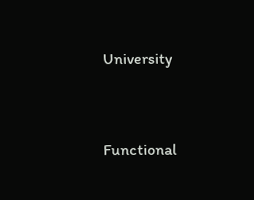University


Functional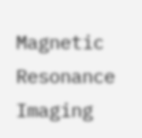Magnetic Resonance Imaging